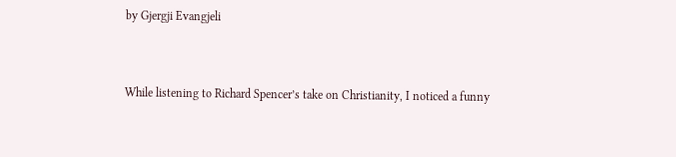by Gjergji Evangjeli


While listening to Richard Spencer’s take on Christianity, I noticed a funny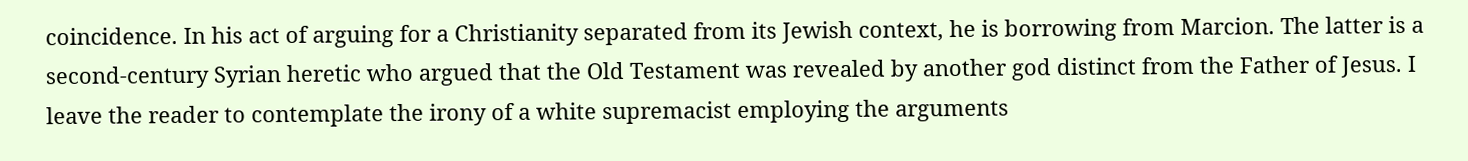coincidence. In his act of arguing for a Christianity separated from its Jewish context, he is borrowing from Marcion. The latter is a second-century Syrian heretic who argued that the Old Testament was revealed by another god distinct from the Father of Jesus. I leave the reader to contemplate the irony of a white supremacist employing the arguments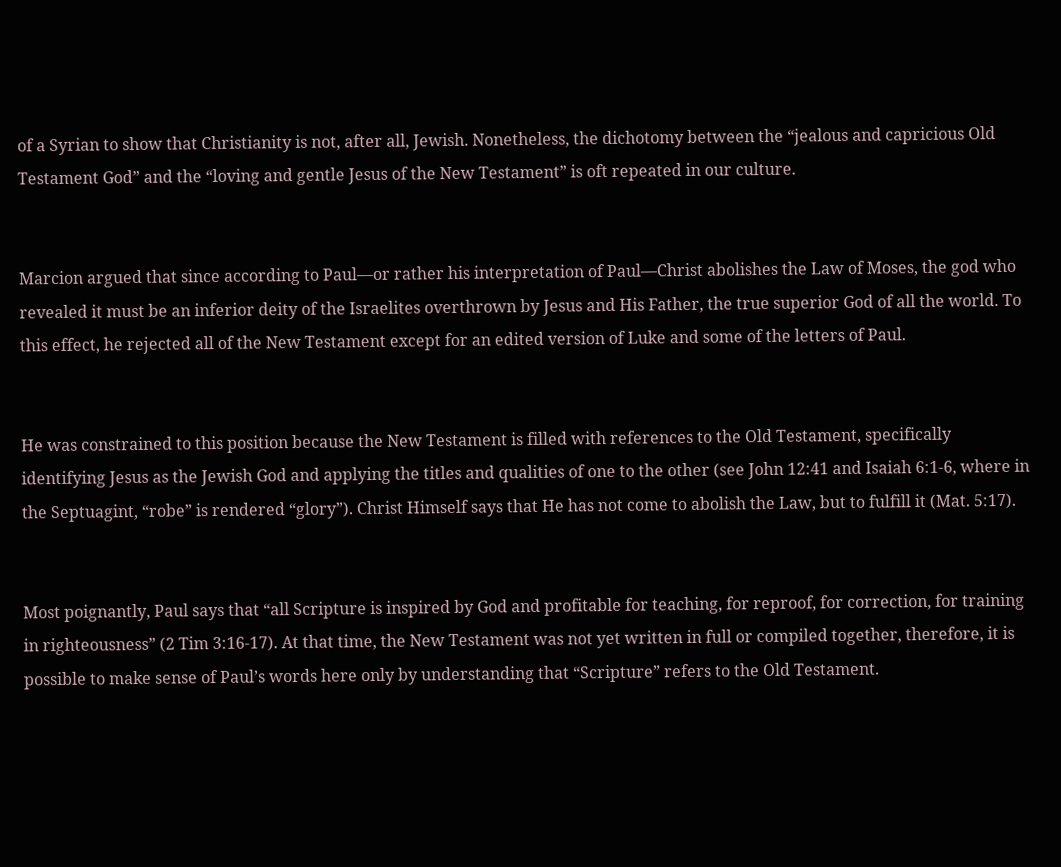of a Syrian to show that Christianity is not, after all, Jewish. Nonetheless, the dichotomy between the “jealous and capricious Old Testament God” and the “loving and gentle Jesus of the New Testament” is oft repeated in our culture.


Marcion argued that since according to Paul—or rather his interpretation of Paul—Christ abolishes the Law of Moses, the god who revealed it must be an inferior deity of the Israelites overthrown by Jesus and His Father, the true superior God of all the world. To this effect, he rejected all of the New Testament except for an edited version of Luke and some of the letters of Paul.


He was constrained to this position because the New Testament is filled with references to the Old Testament, specifically identifying Jesus as the Jewish God and applying the titles and qualities of one to the other (see John 12:41 and Isaiah 6:1-6, where in the Septuagint, “robe” is rendered “glory”). Christ Himself says that He has not come to abolish the Law, but to fulfill it (Mat. 5:17).


Most poignantly, Paul says that “all Scripture is inspired by God and profitable for teaching, for reproof, for correction, for training in righteousness” (2 Tim 3:16-17). At that time, the New Testament was not yet written in full or compiled together, therefore, it is possible to make sense of Paul’s words here only by understanding that “Scripture” refers to the Old Testament.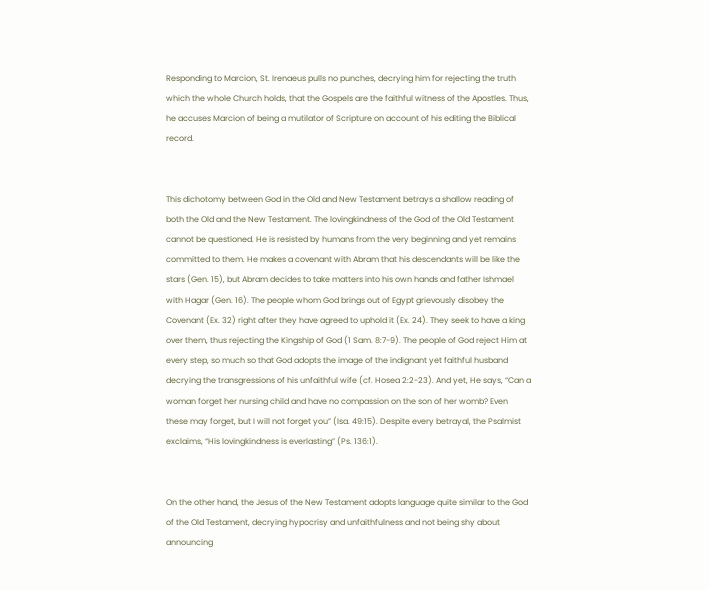Responding to Marcion, St. Irenaeus pulls no punches, decrying him for rejecting the truth which the whole Church holds, that the Gospels are the faithful witness of the Apostles. Thus, he accuses Marcion of being a mutilator of Scripture on account of his editing the Biblical record.


This dichotomy between God in the Old and New Testament betrays a shallow reading of both the Old and the New Testament. The lovingkindness of the God of the Old Testament cannot be questioned. He is resisted by humans from the very beginning and yet remains committed to them. He makes a covenant with Abram that his descendants will be like the stars (Gen. 15), but Abram decides to take matters into his own hands and father Ishmael with Hagar (Gen. 16). The people whom God brings out of Egypt grievously disobey the Covenant (Ex. 32) right after they have agreed to uphold it (Ex. 24). They seek to have a king over them, thus rejecting the Kingship of God (1 Sam. 8:7-9). The people of God reject Him at every step, so much so that God adopts the image of the indignant yet faithful husband decrying the transgressions of his unfaithful wife (cf. Hosea 2:2-23). And yet, He says, “Can a woman forget her nursing child and have no compassion on the son of her womb? Even these may forget, but I will not forget you” (Isa. 49:15). Despite every betrayal, the Psalmist exclaims, “His lovingkindness is everlasting” (Ps. 136:1).


On the other hand, the Jesus of the New Testament adopts language quite similar to the God of the Old Testament, decrying hypocrisy and unfaithfulness and not being shy about announcing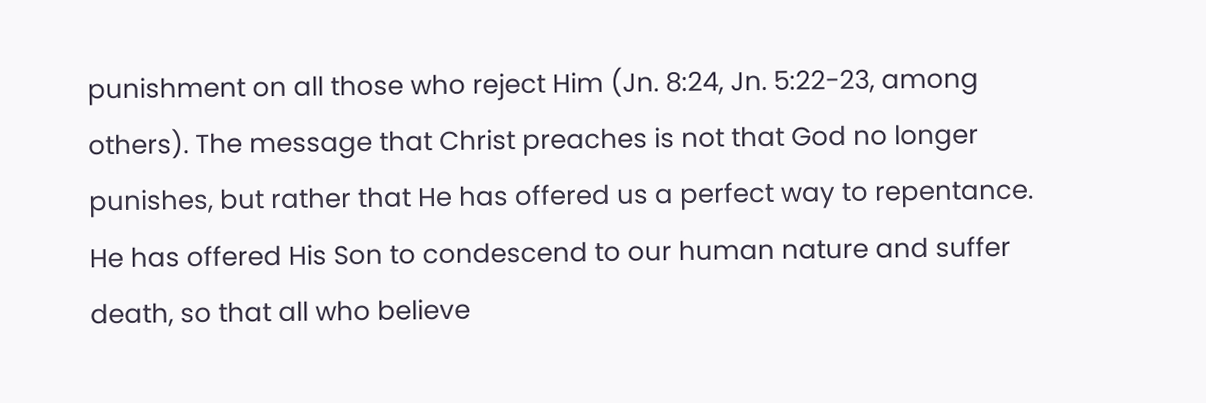punishment on all those who reject Him (Jn. 8:24, Jn. 5:22-23, among others). The message that Christ preaches is not that God no longer punishes, but rather that He has offered us a perfect way to repentance. He has offered His Son to condescend to our human nature and suffer death, so that all who believe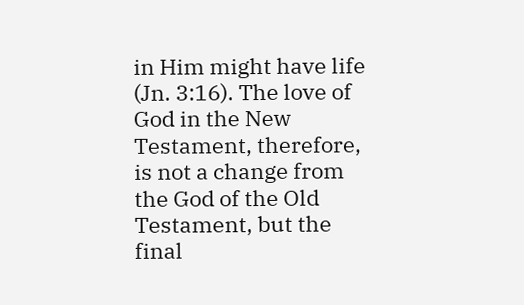in Him might have life (Jn. 3:16). The love of God in the New Testament, therefore, is not a change from the God of the Old Testament, but the final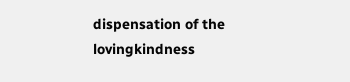dispensation of the lovingkindness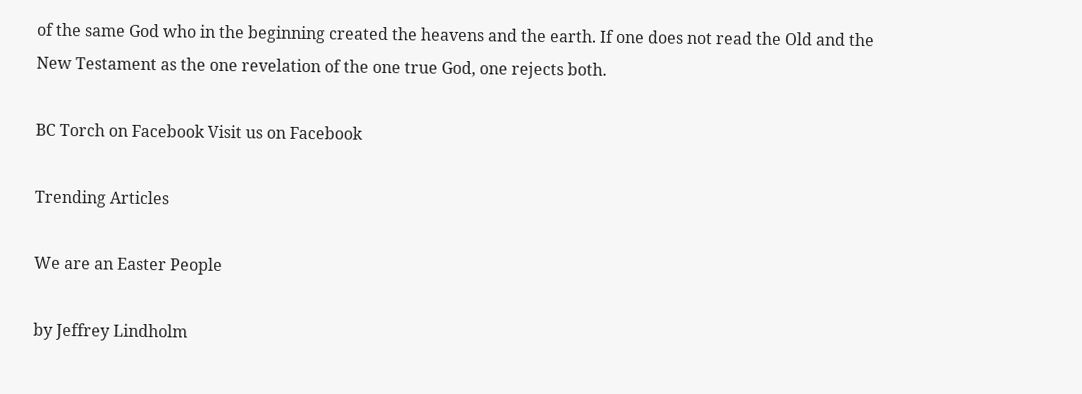of the same God who in the beginning created the heavens and the earth. If one does not read the Old and the New Testament as the one revelation of the one true God, one rejects both.

BC Torch on Facebook Visit us on Facebook

Trending Articles

We are an Easter People

by Jeffrey Lindholm